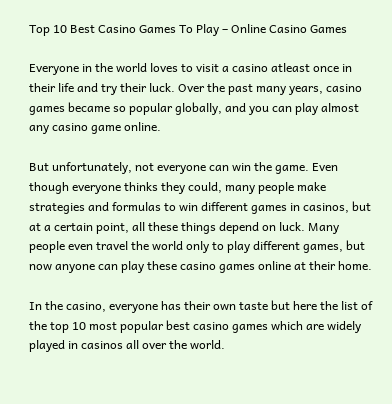Top 10 Best Casino Games To Play – Online Casino Games

Everyone in the world loves to visit a casino atleast once in their life and try their luck. Over the past many years, casino games became so popular globally, and you can play almost any casino game online.

But unfortunately, not everyone can win the game. Even though everyone thinks they could, many people make strategies and formulas to win different games in casinos, but at a certain point, all these things depend on luck. Many people even travel the world only to play different games, but now anyone can play these casino games online at their home.

In the casino, everyone has their own taste but here the list of the top 10 most popular best casino games which are widely played in casinos all over the world.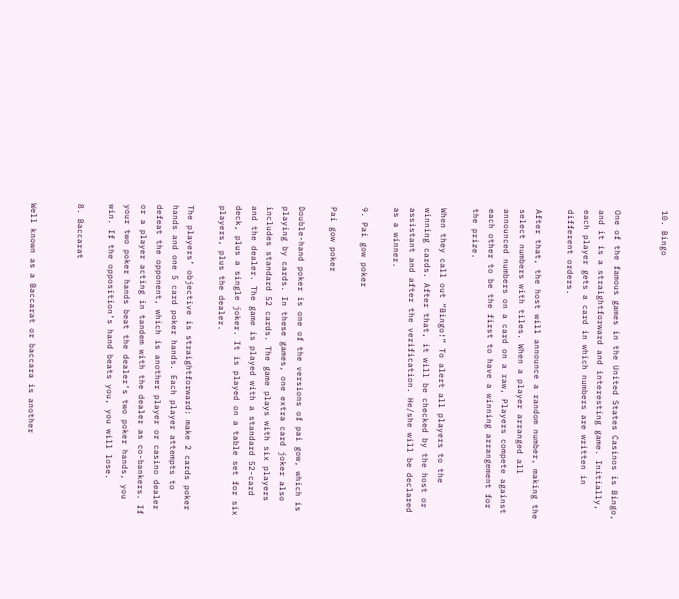10. Bingo


One of the famous games in the United States Casinos is Bingo, and it is a straightforward and interesting game. Initially, each player gets a card in which numbers are written in different orders.

After that, the host will announce a random number, making the select numbers with tiles. When a player arranged all announced numbers on a card on a raw, Players compete against each other to be the first to have a winning arrangement for the prize.

When they call out “Bingo!” To alert all players to the winning cards. After that, it will be checked by the host or assistant and after the verification. He/she will be declared as a winner.

9. Pai gow poker

Pai gow poker

Double-hand poker is one of the versions of pai gow, which is playing by cards. In these games, one extra card joker also includes standard 52 cards. The game plays with six players and the dealer. The game is played with a standard 52-card deck, plus a single joker. It is played on a table set for six players, plus the dealer.

The players’ objective is straightforward: make 2 cards poker hands and one 5 card poker hands. Each player attempts to defeat the opponent, which is another player or casino dealer or a player acting in tandem with the dealer as co-bankers. If your two poker hands beat the dealer’s two poker hands, you win. If the opposition’s hand beats you, you will lose.

8. Baccarat


Well known as a Baccarat or baccara is another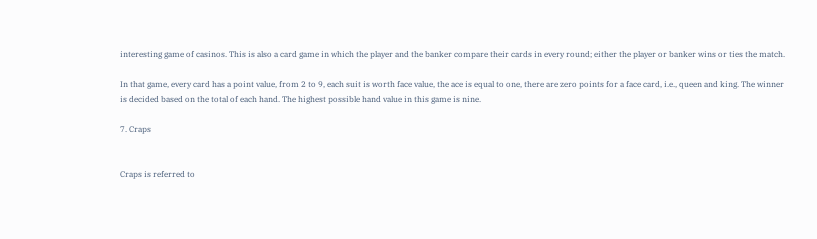interesting game of casinos. This is also a card game in which the player and the banker compare their cards in every round; either the player or banker wins or ties the match.

In that game, every card has a point value, from 2 to 9, each suit is worth face value, the ace is equal to one, there are zero points for a face card, i.e., queen and king. The winner is decided based on the total of each hand. The highest possible hand value in this game is nine.

7. Craps


Craps is referred to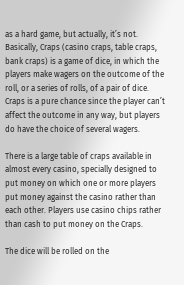as a hard game, but actually, it’s not. Basically, Craps (casino craps, table craps, bank craps) is a game of dice, in which the players make wagers on the outcome of the roll, or a series of rolls, of a pair of dice. Craps is a pure chance since the player can’t affect the outcome in any way, but players do have the choice of several wagers.

There is a large table of craps available in almost every casino, specially designed to put money on which one or more players put money against the casino rather than each other. Players use casino chips rather than cash to put money on the Craps.

The dice will be rolled on the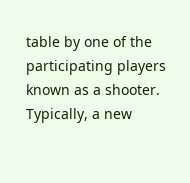table by one of the participating players known as a shooter. Typically, a new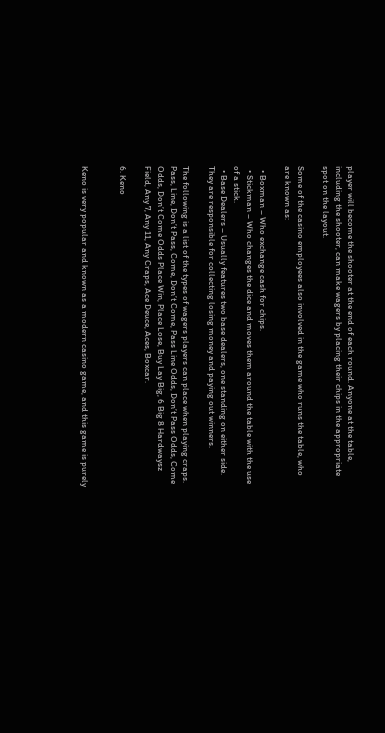player will become the shooter at the end of each round. Anyone at the table, including the shooter, can make wagers by placing their chips in the appropriate spot on the layout.

Some of the casino employees also involved in the game who runs the table, who are known as:

  • Boxman – Who exchange cash for chips.
  • Stickman – Who changes the dice and moves them around the table with the use of a stick.
  • Base Dealers – Usually features two base dealers, one standing on either side. They are responsible for collecting losing money and paying out winners.

The following is a list of the types of wagers players can place when playing craps. Pass, Line, Don’t Pass, Come, Don’t Come, Pass Line Odds, Don’t Pass Odds, Come Odds, Don’t Come Odds Place Win, Place Lose, Buy Lay Big, 6 Big 8 Hardwaysz Field, Any 7, Any 11, Any Craps, Ace Deuce, Aces, Boxcar.

6. Keno


Keno is very popular and known as a modern casino game, and this game is purely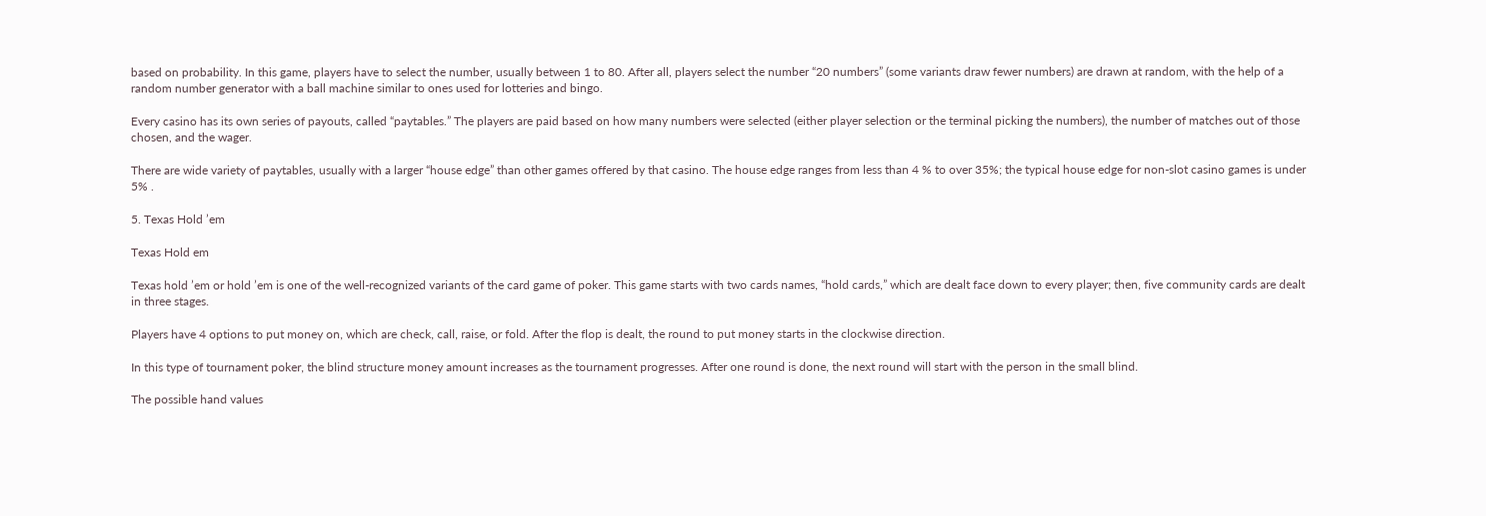based on probability. In this game, players have to select the number, usually between 1 to 80. After all, players select the number “20 numbers” (some variants draw fewer numbers) are drawn at random, with the help of a random number generator with a ball machine similar to ones used for lotteries and bingo.

Every casino has its own series of payouts, called “paytables.” The players are paid based on how many numbers were selected (either player selection or the terminal picking the numbers), the number of matches out of those chosen, and the wager.

There are wide variety of paytables, usually with a larger “house edge” than other games offered by that casino. The house edge ranges from less than 4 % to over 35%; the typical house edge for non-slot casino games is under 5% .

5. Texas Hold ’em

Texas Hold em

Texas hold ’em or hold ’em is one of the well-recognized variants of the card game of poker. This game starts with two cards names, “hold cards,” which are dealt face down to every player; then, five community cards are dealt in three stages.

Players have 4 options to put money on, which are check, call, raise, or fold. After the flop is dealt, the round to put money starts in the clockwise direction.

In this type of tournament poker, the blind structure money amount increases as the tournament progresses. After one round is done, the next round will start with the person in the small blind.

The possible hand values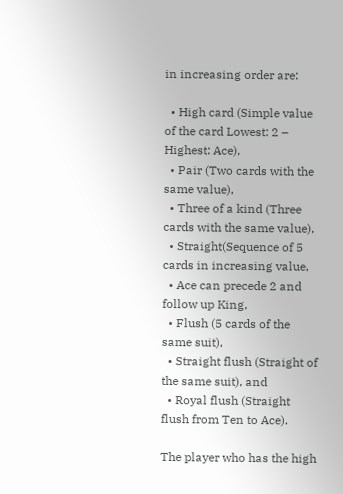in increasing order are:

  • High card (Simple value of the card Lowest: 2 – Highest: Ace),
  • Pair (Two cards with the same value),
  • Three of a kind (Three cards with the same value),
  • Straight(Sequence of 5 cards in increasing value,
  • Ace can precede 2 and follow up King,
  • Flush (5 cards of the same suit),
  • Straight flush (Straight of the same suit), and
  • Royal flush (Straight flush from Ten to Ace).

The player who has the high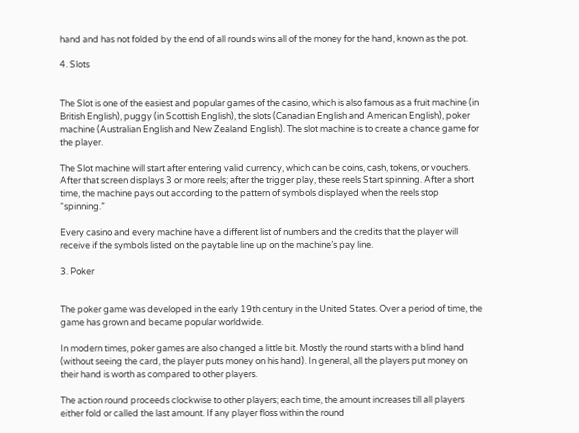hand and has not folded by the end of all rounds wins all of the money for the hand, known as the pot.

4. Slots


The Slot is one of the easiest and popular games of the casino, which is also famous as a fruit machine (in British English), puggy (in Scottish English), the slots (Canadian English and American English), poker machine (Australian English and New Zealand English). The slot machine is to create a chance game for the player.

The Slot machine will start after entering valid currency, which can be coins, cash, tokens, or vouchers. After that screen displays 3 or more reels; after the trigger play, these reels Start spinning. After a short time, the machine pays out according to the pattern of symbols displayed when the reels stop “spinning.”

Every casino and every machine have a different list of numbers and the credits that the player will receive if the symbols listed on the paytable line up on the machine’s pay line.

3. Poker


The poker game was developed in the early 19th century in the United States. Over a period of time, the game has grown and became popular worldwide.

In modern times, poker games are also changed a little bit. Mostly the round starts with a blind hand (without seeing the card, the player puts money on his hand). In general, all the players put money on their hand is worth as compared to other players.

The action round proceeds clockwise to other players; each time, the amount increases till all players either fold or called the last amount. If any player floss within the round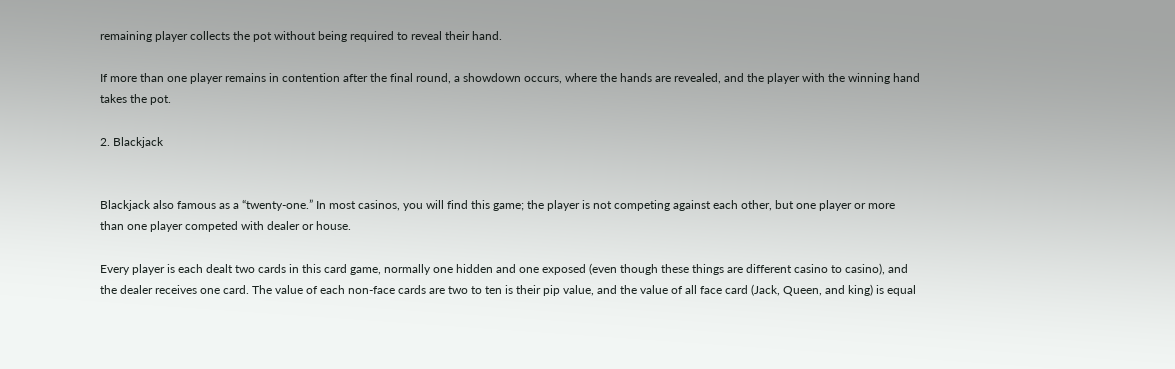remaining player collects the pot without being required to reveal their hand.

If more than one player remains in contention after the final round, a showdown occurs, where the hands are revealed, and the player with the winning hand takes the pot.

2. Blackjack


Blackjack also famous as a “twenty-one.” In most casinos, you will find this game; the player is not competing against each other, but one player or more than one player competed with dealer or house.

Every player is each dealt two cards in this card game, normally one hidden and one exposed (even though these things are different casino to casino), and the dealer receives one card. The value of each non-face cards are two to ten is their pip value, and the value of all face card (Jack, Queen, and king) is equal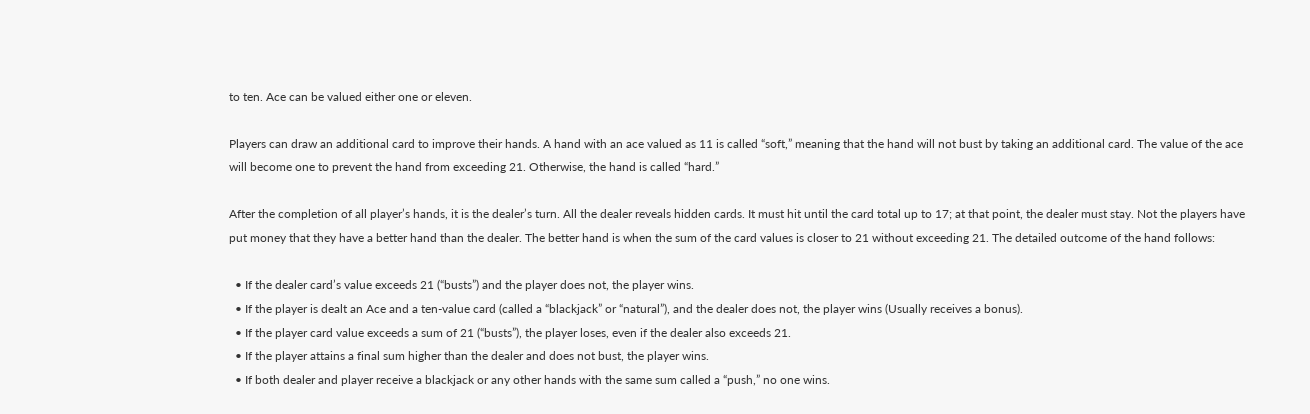to ten. Ace can be valued either one or eleven.

Players can draw an additional card to improve their hands. A hand with an ace valued as 11 is called “soft,” meaning that the hand will not bust by taking an additional card. The value of the ace will become one to prevent the hand from exceeding 21. Otherwise, the hand is called “hard.”

After the completion of all player’s hands, it is the dealer’s turn. All the dealer reveals hidden cards. It must hit until the card total up to 17; at that point, the dealer must stay. Not the players have put money that they have a better hand than the dealer. The better hand is when the sum of the card values is closer to 21 without exceeding 21. The detailed outcome of the hand follows:

  • If the dealer card’s value exceeds 21 (“busts”) and the player does not, the player wins.
  • If the player is dealt an Ace and a ten-value card (called a “blackjack” or “natural”), and the dealer does not, the player wins (Usually receives a bonus).
  • If the player card value exceeds a sum of 21 (“busts”), the player loses, even if the dealer also exceeds 21.
  • If the player attains a final sum higher than the dealer and does not bust, the player wins.
  • If both dealer and player receive a blackjack or any other hands with the same sum called a “push,” no one wins.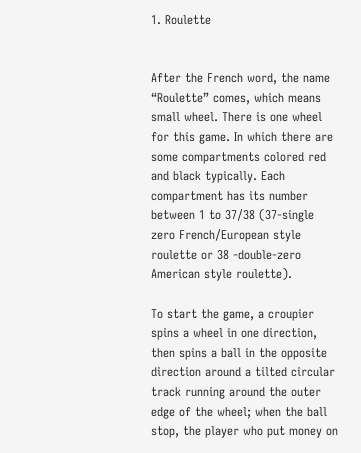1. Roulette


After the French word, the name “Roulette” comes, which means small wheel. There is one wheel for this game. In which there are some compartments colored red and black typically. Each compartment has its number between 1 to 37/38 (37-single zero French/European style roulette or 38 -double-zero American style roulette).

To start the game, a croupier spins a wheel in one direction, then spins a ball in the opposite direction around a tilted circular track running around the outer edge of the wheel; when the ball stop, the player who put money on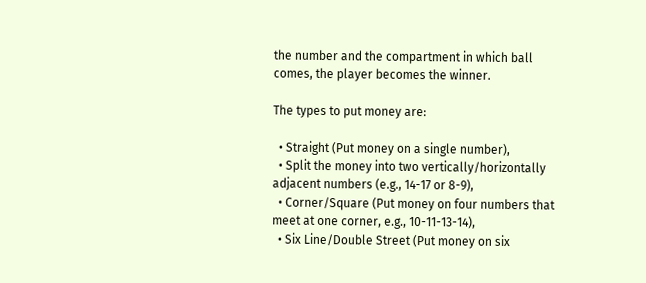the number and the compartment in which ball comes, the player becomes the winner.

The types to put money are:

  • Straight (Put money on a single number),
  • Split the money into two vertically/horizontally adjacent numbers (e.g., 14-17 or 8-9),
  • Corner/Square (Put money on four numbers that meet at one corner, e.g., 10-11-13-14),
  • Six Line/Double Street (Put money on six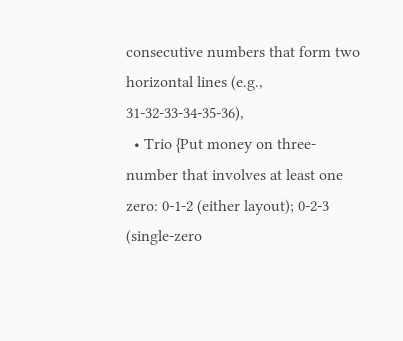consecutive numbers that form two horizontal lines (e.g., 31-32-33-34-35-36),
  • Trio {Put money on three-number that involves at least one zero: 0-1-2 (either layout); 0-2-3 (single-zero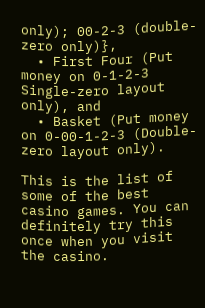only); 00-2-3 (double-zero only)},
  • First Four (Put money on 0-1-2-3 Single-zero layout only), and
  • Basket (Put money on 0-00-1-2-3 (Double-zero layout only).

This is the list of some of the best casino games. You can definitely try this once when you visit the casino.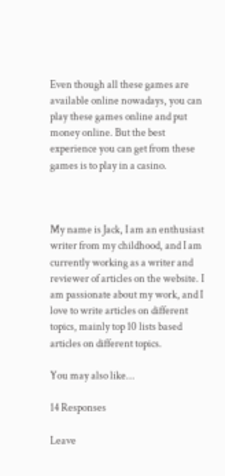Even though all these games are available online nowadays, you can play these games online and put money online. But the best experience you can get from these games is to play in a casino.



My name is Jack, I am an enthusiast writer from my childhood, and I am currently working as a writer and reviewer of articles on the website. I am passionate about my work, and I love to write articles on different topics, mainly top 10 lists based articles on different topics.

You may also like...

14 Responses

Leave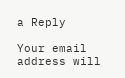a Reply

Your email address will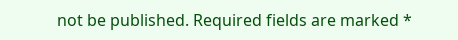not be published. Required fields are marked *